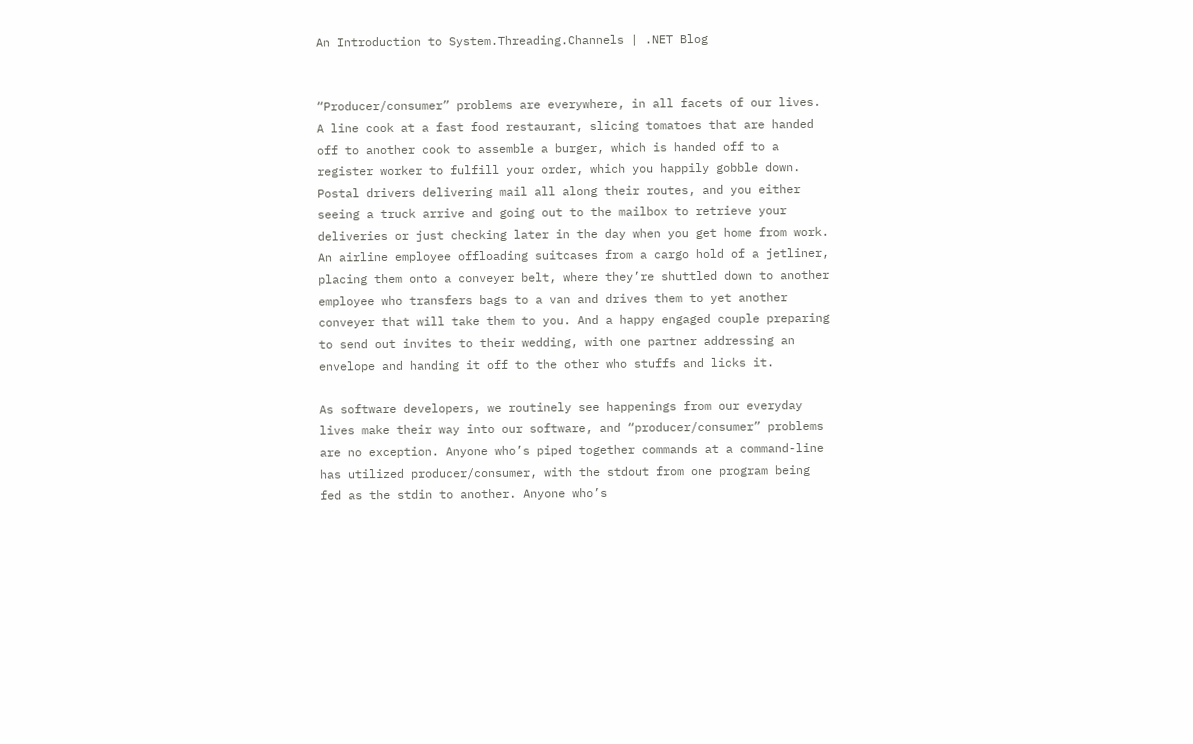An Introduction to System.Threading.Channels | .NET Blog


“Producer/consumer” problems are everywhere, in all facets of our lives. A line cook at a fast food restaurant, slicing tomatoes that are handed off to another cook to assemble a burger, which is handed off to a register worker to fulfill your order, which you happily gobble down. Postal drivers delivering mail all along their routes, and you either seeing a truck arrive and going out to the mailbox to retrieve your deliveries or just checking later in the day when you get home from work. An airline employee offloading suitcases from a cargo hold of a jetliner, placing them onto a conveyer belt, where they’re shuttled down to another employee who transfers bags to a van and drives them to yet another conveyer that will take them to you. And a happy engaged couple preparing to send out invites to their wedding, with one partner addressing an envelope and handing it off to the other who stuffs and licks it.

As software developers, we routinely see happenings from our everyday lives make their way into our software, and “producer/consumer” problems are no exception. Anyone who’s piped together commands at a command-line has utilized producer/consumer, with the stdout from one program being fed as the stdin to another. Anyone who’s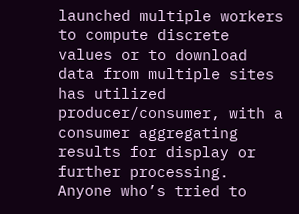launched multiple workers to compute discrete values or to download data from multiple sites has utilized producer/consumer, with a consumer aggregating results for display or further processing. Anyone who’s tried to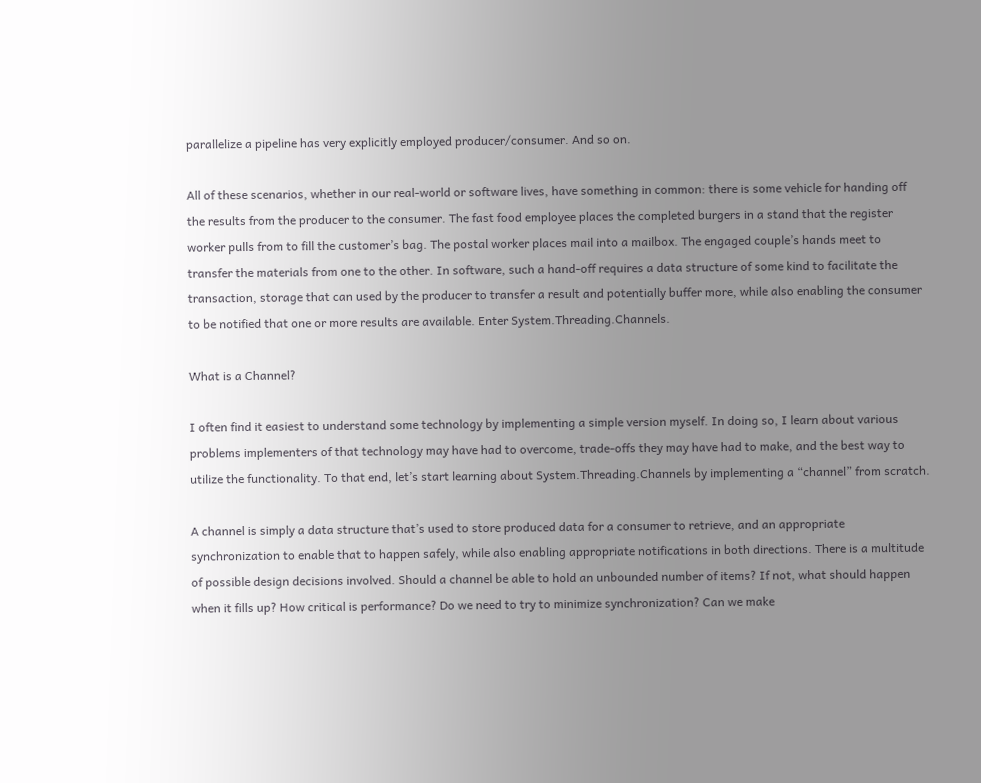parallelize a pipeline has very explicitly employed producer/consumer. And so on.

All of these scenarios, whether in our real-world or software lives, have something in common: there is some vehicle for handing off the results from the producer to the consumer. The fast food employee places the completed burgers in a stand that the register worker pulls from to fill the customer’s bag. The postal worker places mail into a mailbox. The engaged couple’s hands meet to transfer the materials from one to the other. In software, such a hand-off requires a data structure of some kind to facilitate the transaction, storage that can used by the producer to transfer a result and potentially buffer more, while also enabling the consumer to be notified that one or more results are available. Enter System.Threading.Channels.

What is a Channel?

I often find it easiest to understand some technology by implementing a simple version myself. In doing so, I learn about various problems implementers of that technology may have had to overcome, trade-offs they may have had to make, and the best way to utilize the functionality. To that end, let’s start learning about System.Threading.Channels by implementing a “channel” from scratch.

A channel is simply a data structure that’s used to store produced data for a consumer to retrieve, and an appropriate synchronization to enable that to happen safely, while also enabling appropriate notifications in both directions. There is a multitude of possible design decisions involved. Should a channel be able to hold an unbounded number of items? If not, what should happen when it fills up? How critical is performance? Do we need to try to minimize synchronization? Can we make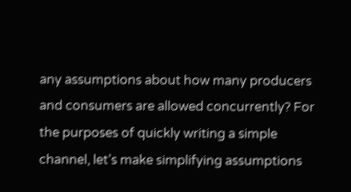any assumptions about how many producers and consumers are allowed concurrently? For the purposes of quickly writing a simple channel, let’s make simplifying assumptions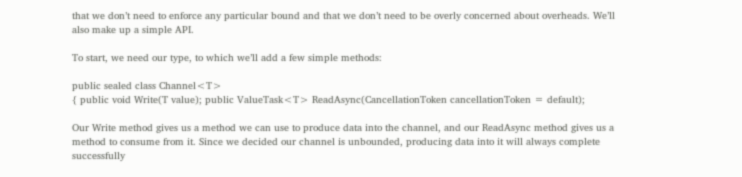that we don’t need to enforce any particular bound and that we don’t need to be overly concerned about overheads. We’ll also make up a simple API.

To start, we need our type, to which we’ll add a few simple methods:

public sealed class Channel<T>
{ public void Write(T value); public ValueTask<T> ReadAsync(CancellationToken cancellationToken = default);

Our Write method gives us a method we can use to produce data into the channel, and our ReadAsync method gives us a method to consume from it. Since we decided our channel is unbounded, producing data into it will always complete successfully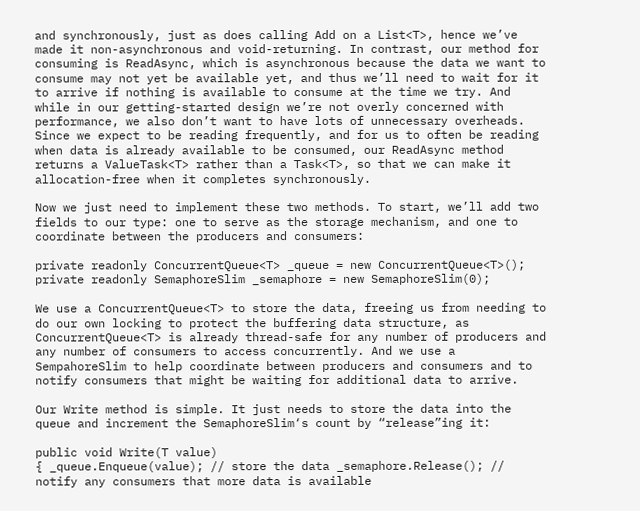and synchronously, just as does calling Add on a List<T>, hence we’ve made it non-asynchronous and void-returning. In contrast, our method for consuming is ReadAsync, which is asynchronous because the data we want to consume may not yet be available yet, and thus we’ll need to wait for it to arrive if nothing is available to consume at the time we try. And while in our getting-started design we’re not overly concerned with performance, we also don’t want to have lots of unnecessary overheads. Since we expect to be reading frequently, and for us to often be reading when data is already available to be consumed, our ReadAsync method returns a ValueTask<T> rather than a Task<T>, so that we can make it allocation-free when it completes synchronously.

Now we just need to implement these two methods. To start, we’ll add two fields to our type: one to serve as the storage mechanism, and one to coordinate between the producers and consumers:

private readonly ConcurrentQueue<T> _queue = new ConcurrentQueue<T>();
private readonly SemaphoreSlim _semaphore = new SemaphoreSlim(0);

We use a ConcurrentQueue<T> to store the data, freeing us from needing to do our own locking to protect the buffering data structure, as ConcurrentQueue<T> is already thread-safe for any number of producers and any number of consumers to access concurrently. And we use a SempahoreSlim to help coordinate between producers and consumers and to notify consumers that might be waiting for additional data to arrive.

Our Write method is simple. It just needs to store the data into the queue and increment the SemaphoreSlim‘s count by “release”ing it:

public void Write(T value)
{ _queue.Enqueue(value); // store the data _semaphore.Release(); // notify any consumers that more data is available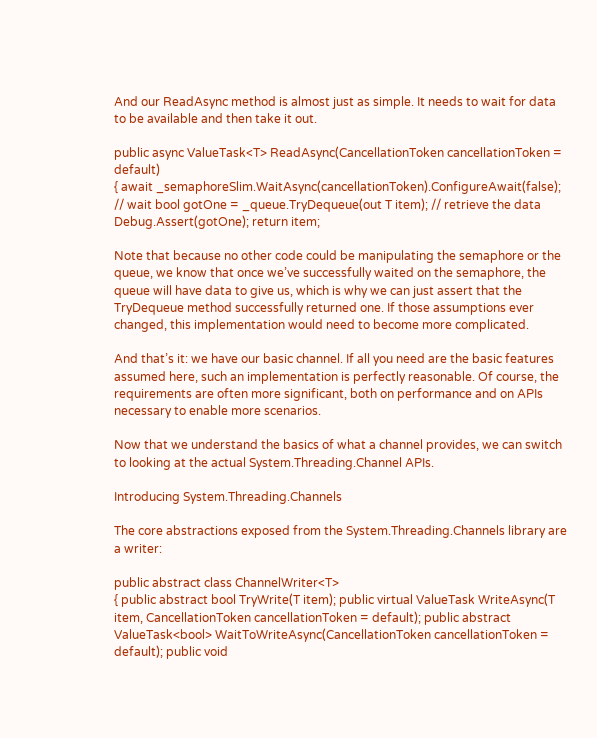And our ReadAsync method is almost just as simple. It needs to wait for data to be available and then take it out.

public async ValueTask<T> ReadAsync(CancellationToken cancellationToken = default)
{ await _semaphoreSlim.WaitAsync(cancellationToken).ConfigureAwait(false); // wait bool gotOne = _queue.TryDequeue(out T item); // retrieve the data Debug.Assert(gotOne); return item;

Note that because no other code could be manipulating the semaphore or the queue, we know that once we’ve successfully waited on the semaphore, the queue will have data to give us, which is why we can just assert that the TryDequeue method successfully returned one. If those assumptions ever changed, this implementation would need to become more complicated.

And that’s it: we have our basic channel. If all you need are the basic features assumed here, such an implementation is perfectly reasonable. Of course, the requirements are often more significant, both on performance and on APIs necessary to enable more scenarios.

Now that we understand the basics of what a channel provides, we can switch to looking at the actual System.Threading.Channel APIs.

Introducing System.Threading.Channels

The core abstractions exposed from the System.Threading.Channels library are a writer:

public abstract class ChannelWriter<T>
{ public abstract bool TryWrite(T item); public virtual ValueTask WriteAsync(T item, CancellationToken cancellationToken = default); public abstract ValueTask<bool> WaitToWriteAsync(CancellationToken cancellationToken = default); public void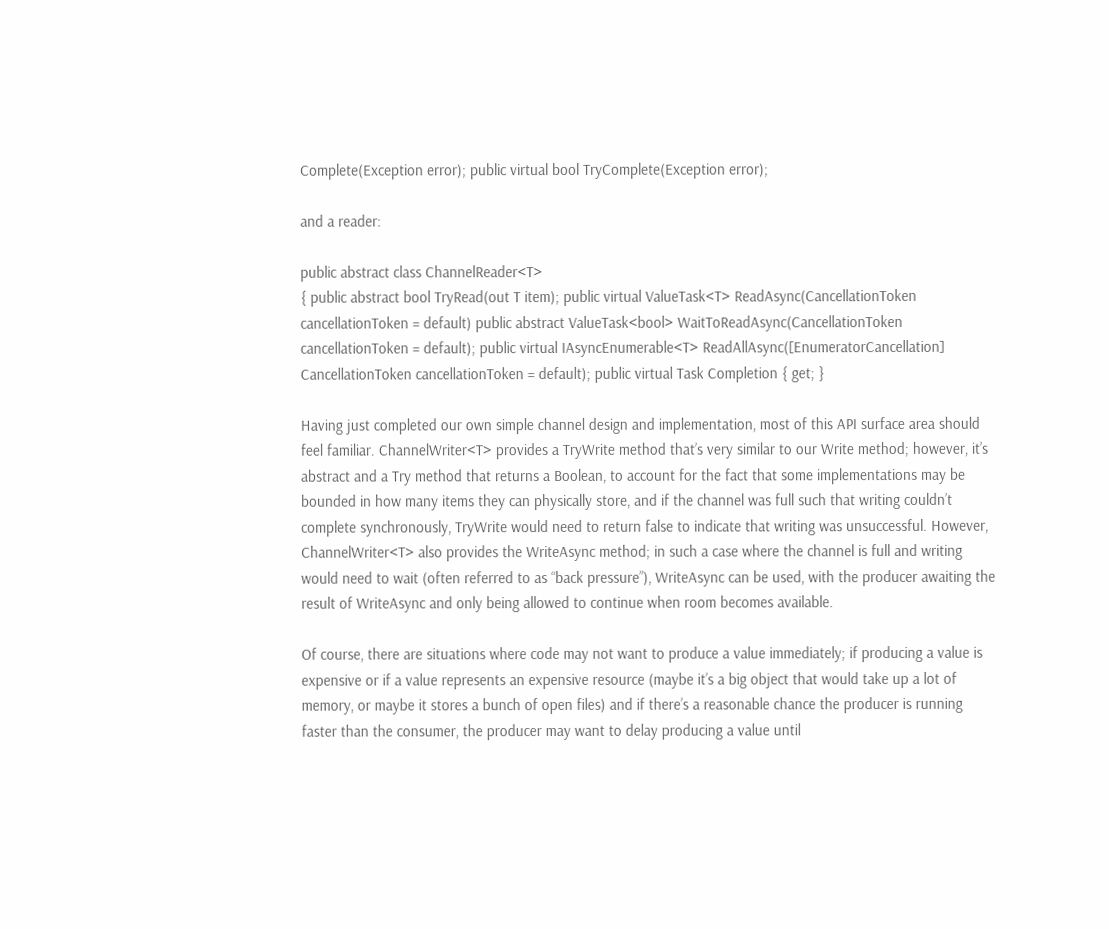Complete(Exception error); public virtual bool TryComplete(Exception error);

and a reader:

public abstract class ChannelReader<T>
{ public abstract bool TryRead(out T item); public virtual ValueTask<T> ReadAsync(CancellationToken cancellationToken = default) public abstract ValueTask<bool> WaitToReadAsync(CancellationToken cancellationToken = default); public virtual IAsyncEnumerable<T> ReadAllAsync([EnumeratorCancellation] CancellationToken cancellationToken = default); public virtual Task Completion { get; }

Having just completed our own simple channel design and implementation, most of this API surface area should feel familiar. ChannelWriter<T> provides a TryWrite method that’s very similar to our Write method; however, it’s abstract and a Try method that returns a Boolean, to account for the fact that some implementations may be bounded in how many items they can physically store, and if the channel was full such that writing couldn’t complete synchronously, TryWrite would need to return false to indicate that writing was unsuccessful. However, ChannelWriter<T> also provides the WriteAsync method; in such a case where the channel is full and writing would need to wait (often referred to as “back pressure”), WriteAsync can be used, with the producer awaiting the result of WriteAsync and only being allowed to continue when room becomes available.

Of course, there are situations where code may not want to produce a value immediately; if producing a value is expensive or if a value represents an expensive resource (maybe it’s a big object that would take up a lot of memory, or maybe it stores a bunch of open files) and if there’s a reasonable chance the producer is running faster than the consumer, the producer may want to delay producing a value until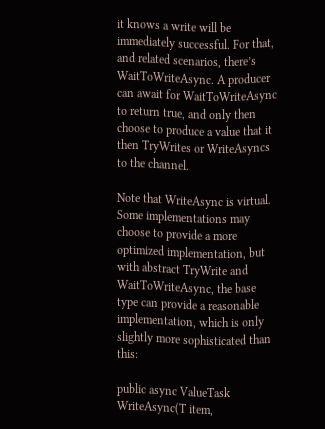it knows a write will be immediately successful. For that, and related scenarios, there’s WaitToWriteAsync. A producer can await for WaitToWriteAsync to return true, and only then choose to produce a value that it then TryWrites or WriteAsyncs to the channel.

Note that WriteAsync is virtual. Some implementations may choose to provide a more optimized implementation, but with abstract TryWrite and WaitToWriteAsync, the base type can provide a reasonable implementation, which is only slightly more sophisticated than this:

public async ValueTask WriteAsync(T item,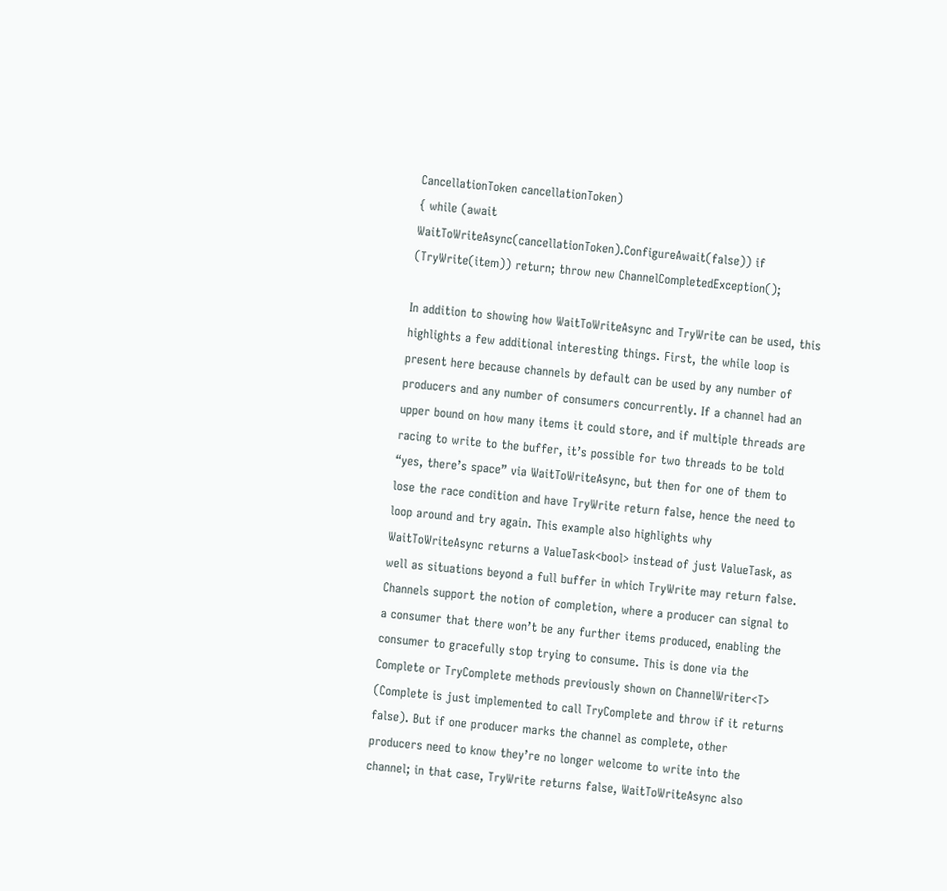CancellationToken cancellationToken)
{ while (await WaitToWriteAsync(cancellationToken).ConfigureAwait(false)) if (TryWrite(item)) return; throw new ChannelCompletedException();

In addition to showing how WaitToWriteAsync and TryWrite can be used, this highlights a few additional interesting things. First, the while loop is present here because channels by default can be used by any number of producers and any number of consumers concurrently. If a channel had an upper bound on how many items it could store, and if multiple threads are racing to write to the buffer, it’s possible for two threads to be told “yes, there’s space” via WaitToWriteAsync, but then for one of them to lose the race condition and have TryWrite return false, hence the need to loop around and try again. This example also highlights why WaitToWriteAsync returns a ValueTask<bool> instead of just ValueTask, as well as situations beyond a full buffer in which TryWrite may return false. Channels support the notion of completion, where a producer can signal to a consumer that there won’t be any further items produced, enabling the consumer to gracefully stop trying to consume. This is done via the Complete or TryComplete methods previously shown on ChannelWriter<T> (Complete is just implemented to call TryComplete and throw if it returns false). But if one producer marks the channel as complete, other producers need to know they’re no longer welcome to write into the channel; in that case, TryWrite returns false, WaitToWriteAsync also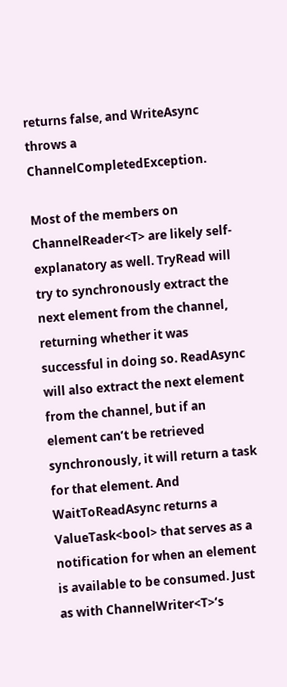returns false, and WriteAsync throws a ChannelCompletedException.

Most of the members on ChannelReader<T> are likely self-explanatory as well. TryRead will try to synchronously extract the next element from the channel, returning whether it was successful in doing so. ReadAsync will also extract the next element from the channel, but if an element can’t be retrieved synchronously, it will return a task for that element. And WaitToReadAsync returns a ValueTask<bool> that serves as a notification for when an element is available to be consumed. Just as with ChannelWriter<T>‘s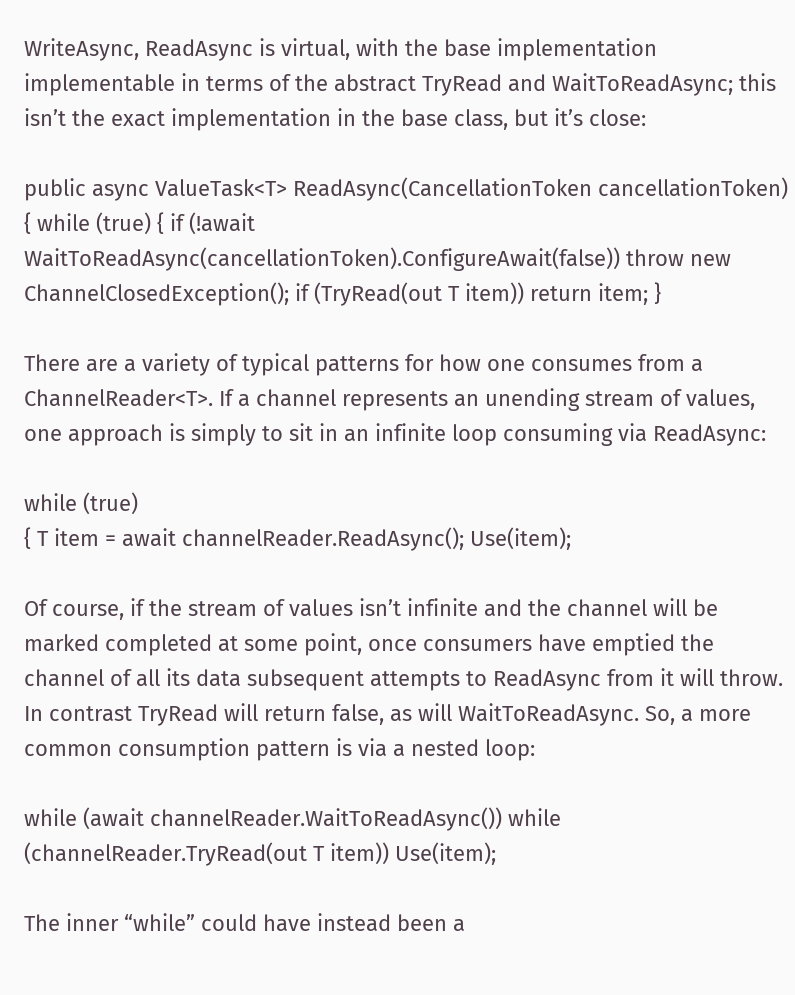WriteAsync, ReadAsync is virtual, with the base implementation implementable in terms of the abstract TryRead and WaitToReadAsync; this isn’t the exact implementation in the base class, but it’s close:

public async ValueTask<T> ReadAsync(CancellationToken cancellationToken)
{ while (true) { if (!await WaitToReadAsync(cancellationToken).ConfigureAwait(false)) throw new ChannelClosedException(); if (TryRead(out T item)) return item; }

There are a variety of typical patterns for how one consumes from a ChannelReader<T>. If a channel represents an unending stream of values, one approach is simply to sit in an infinite loop consuming via ReadAsync:

while (true)
{ T item = await channelReader.ReadAsync(); Use(item);

Of course, if the stream of values isn’t infinite and the channel will be marked completed at some point, once consumers have emptied the channel of all its data subsequent attempts to ReadAsync from it will throw. In contrast TryRead will return false, as will WaitToReadAsync. So, a more common consumption pattern is via a nested loop:

while (await channelReader.WaitToReadAsync()) while (channelReader.TryRead(out T item)) Use(item);

The inner “while” could have instead been a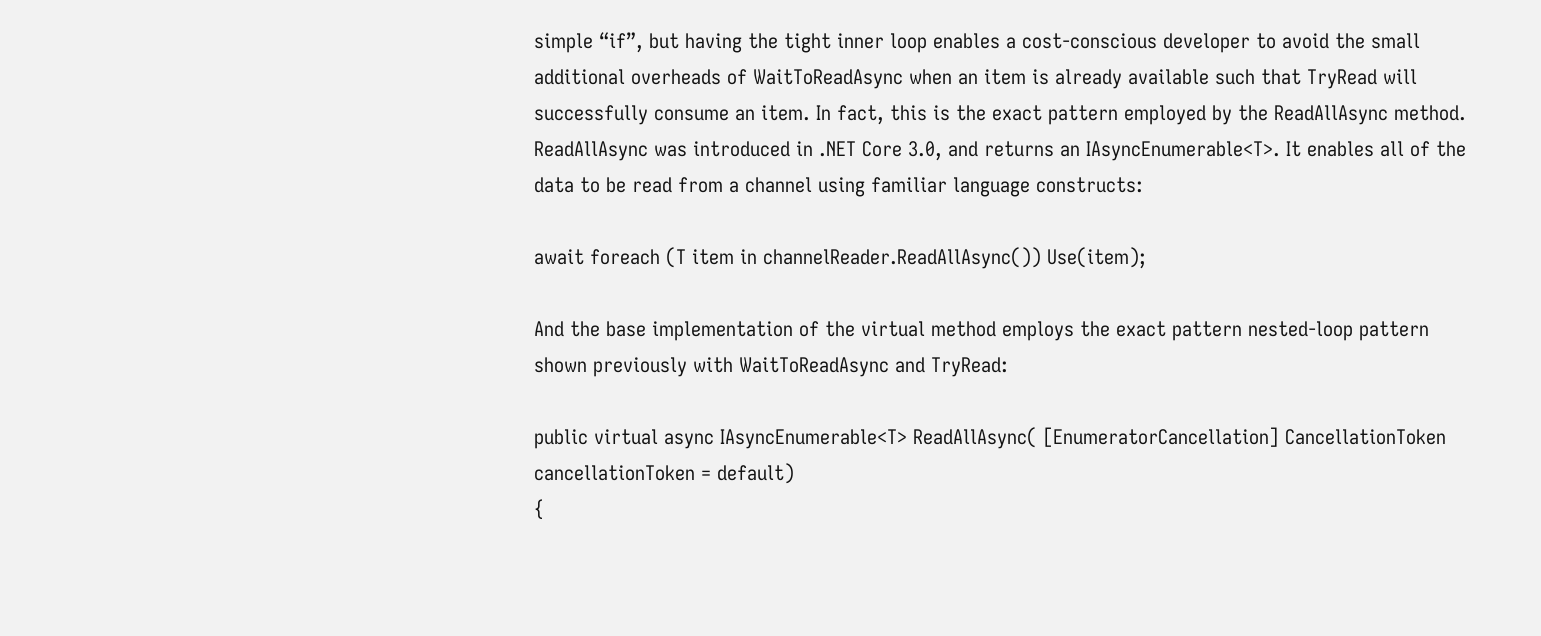simple “if”, but having the tight inner loop enables a cost-conscious developer to avoid the small additional overheads of WaitToReadAsync when an item is already available such that TryRead will successfully consume an item. In fact, this is the exact pattern employed by the ReadAllAsync method. ReadAllAsync was introduced in .NET Core 3.0, and returns an IAsyncEnumerable<T>. It enables all of the data to be read from a channel using familiar language constructs:

await foreach (T item in channelReader.ReadAllAsync()) Use(item);

And the base implementation of the virtual method employs the exact pattern nested-loop pattern shown previously with WaitToReadAsync and TryRead:

public virtual async IAsyncEnumerable<T> ReadAllAsync( [EnumeratorCancellation] CancellationToken cancellationToken = default)
{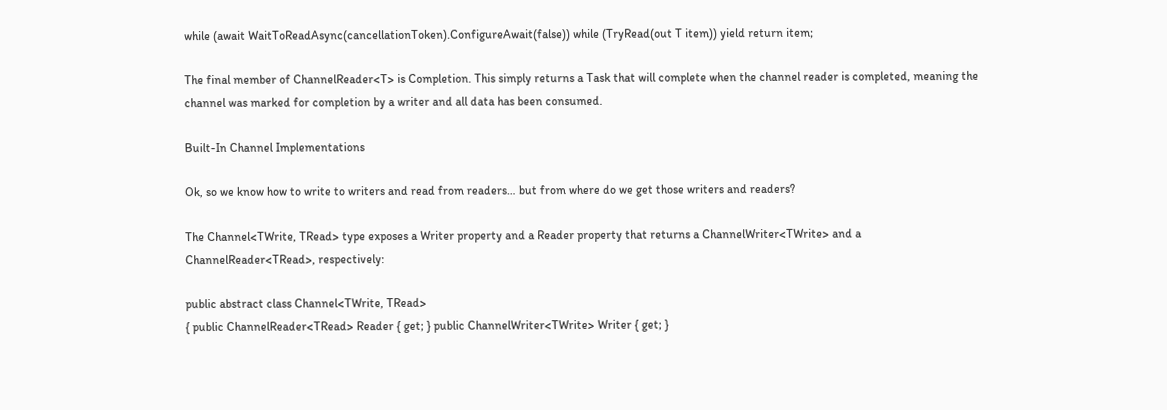while (await WaitToReadAsync(cancellationToken).ConfigureAwait(false)) while (TryRead(out T item)) yield return item;

The final member of ChannelReader<T> is Completion. This simply returns a Task that will complete when the channel reader is completed, meaning the channel was marked for completion by a writer and all data has been consumed.

Built-In Channel Implementations

Ok, so we know how to write to writers and read from readers… but from where do we get those writers and readers?

The Channel<TWrite, TRead> type exposes a Writer property and a Reader property that returns a ChannelWriter<TWrite> and a ChannelReader<TRead>, respectively:

public abstract class Channel<TWrite, TRead>
{ public ChannelReader<TRead> Reader { get; } public ChannelWriter<TWrite> Writer { get; }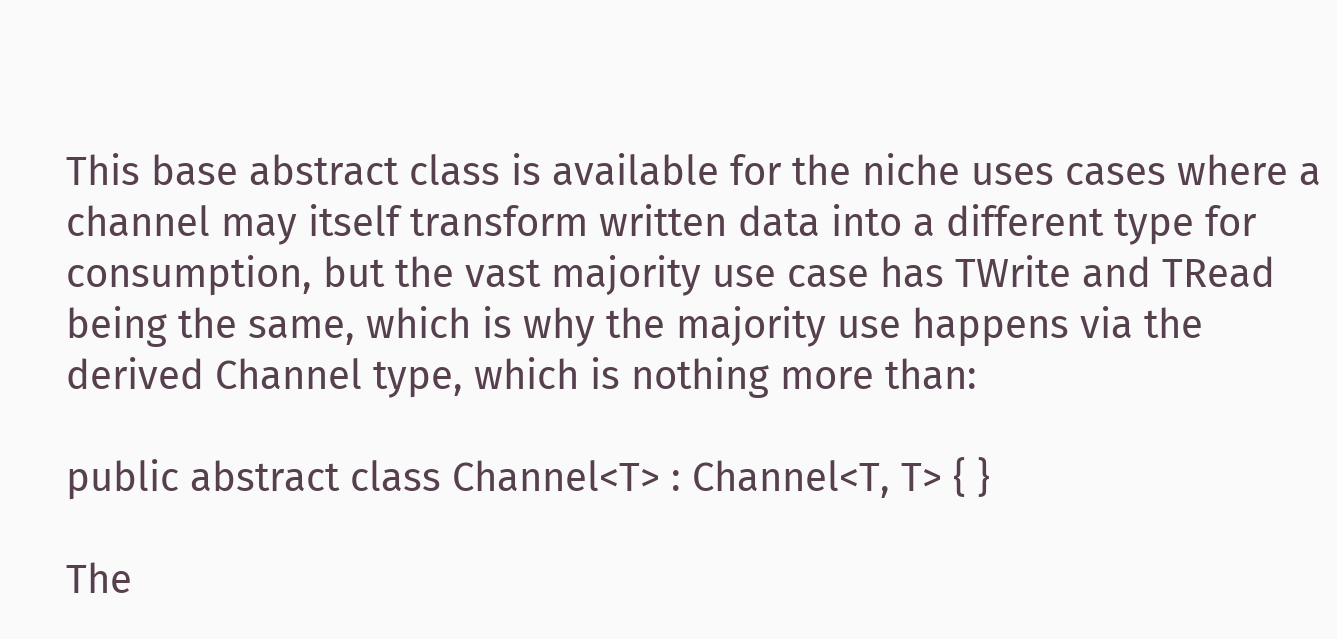This base abstract class is available for the niche uses cases where a channel may itself transform written data into a different type for consumption, but the vast majority use case has TWrite and TRead being the same, which is why the majority use happens via the derived Channel type, which is nothing more than:

public abstract class Channel<T> : Channel<T, T> { }

The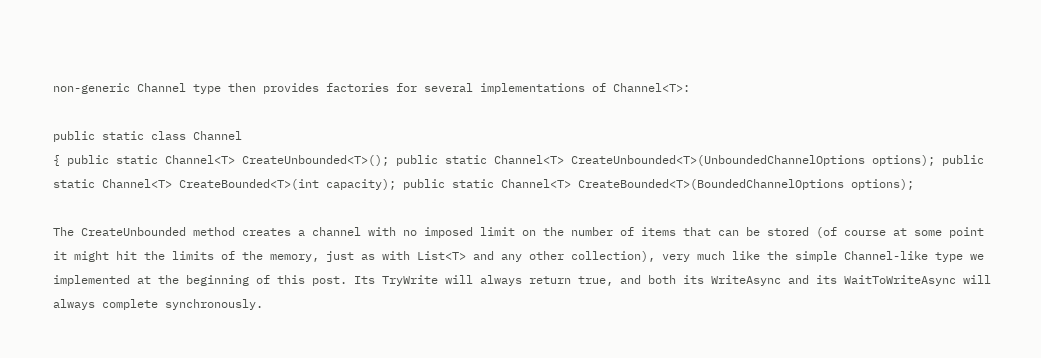non-generic Channel type then provides factories for several implementations of Channel<T>:

public static class Channel
{ public static Channel<T> CreateUnbounded<T>(); public static Channel<T> CreateUnbounded<T>(UnboundedChannelOptions options); public static Channel<T> CreateBounded<T>(int capacity); public static Channel<T> CreateBounded<T>(BoundedChannelOptions options);

The CreateUnbounded method creates a channel with no imposed limit on the number of items that can be stored (of course at some point it might hit the limits of the memory, just as with List<T> and any other collection), very much like the simple Channel-like type we implemented at the beginning of this post. Its TryWrite will always return true, and both its WriteAsync and its WaitToWriteAsync will always complete synchronously.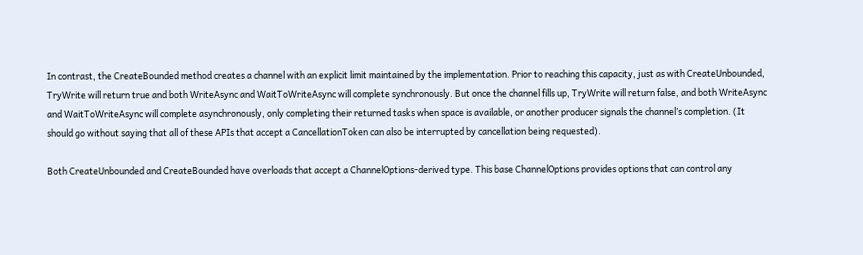In contrast, the CreateBounded method creates a channel with an explicit limit maintained by the implementation. Prior to reaching this capacity, just as with CreateUnbounded, TryWrite will return true and both WriteAsync and WaitToWriteAsync will complete synchronously. But once the channel fills up, TryWrite will return false, and both WriteAsync and WaitToWriteAsync will complete asynchronously, only completing their returned tasks when space is available, or another producer signals the channel’s completion. (It should go without saying that all of these APIs that accept a CancellationToken can also be interrupted by cancellation being requested).

Both CreateUnbounded and CreateBounded have overloads that accept a ChannelOptions-derived type. This base ChannelOptions provides options that can control any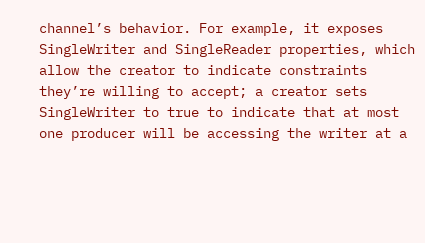channel’s behavior. For example, it exposes SingleWriter and SingleReader properties, which allow the creator to indicate constraints they’re willing to accept; a creator sets SingleWriter to true to indicate that at most one producer will be accessing the writer at a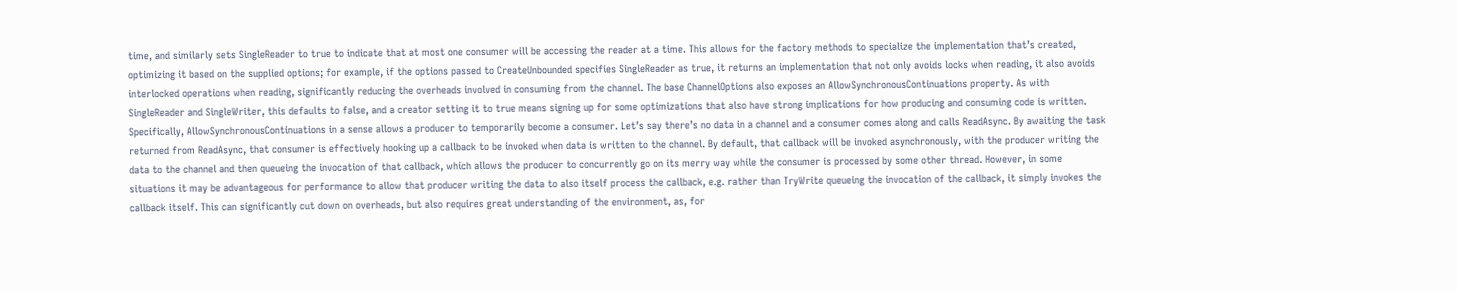time, and similarly sets SingleReader to true to indicate that at most one consumer will be accessing the reader at a time. This allows for the factory methods to specialize the implementation that’s created, optimizing it based on the supplied options; for example, if the options passed to CreateUnbounded specifies SingleReader as true, it returns an implementation that not only avoids locks when reading, it also avoids interlocked operations when reading, significantly reducing the overheads involved in consuming from the channel. The base ChannelOptions also exposes an AllowSynchronousContinuations property. As with SingleReader and SingleWriter, this defaults to false, and a creator setting it to true means signing up for some optimizations that also have strong implications for how producing and consuming code is written. Specifically, AllowSynchronousContinuations in a sense allows a producer to temporarily become a consumer. Let’s say there’s no data in a channel and a consumer comes along and calls ReadAsync. By awaiting the task returned from ReadAsync, that consumer is effectively hooking up a callback to be invoked when data is written to the channel. By default, that callback will be invoked asynchronously, with the producer writing the data to the channel and then queueing the invocation of that callback, which allows the producer to concurrently go on its merry way while the consumer is processed by some other thread. However, in some situations it may be advantageous for performance to allow that producer writing the data to also itself process the callback, e.g. rather than TryWrite queueing the invocation of the callback, it simply invokes the callback itself. This can significantly cut down on overheads, but also requires great understanding of the environment, as, for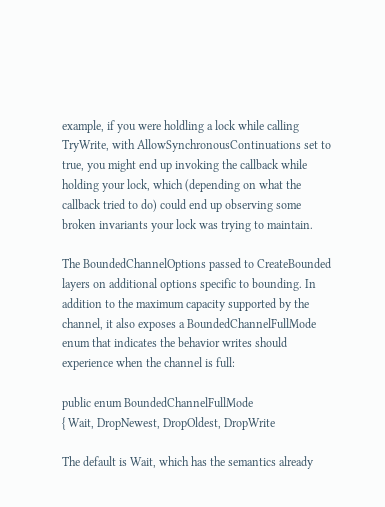example, if you were holdling a lock while calling TryWrite, with AllowSynchronousContinuations set to true, you might end up invoking the callback while holding your lock, which (depending on what the callback tried to do) could end up observing some broken invariants your lock was trying to maintain.

The BoundedChannelOptions passed to CreateBounded layers on additional options specific to bounding. In addition to the maximum capacity supported by the channel, it also exposes a BoundedChannelFullMode enum that indicates the behavior writes should experience when the channel is full:

public enum BoundedChannelFullMode
{ Wait, DropNewest, DropOldest, DropWrite

The default is Wait, which has the semantics already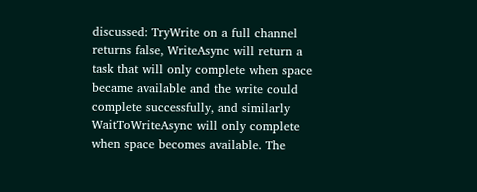discussed: TryWrite on a full channel returns false, WriteAsync will return a task that will only complete when space became available and the write could complete successfully, and similarly WaitToWriteAsync will only complete when space becomes available. The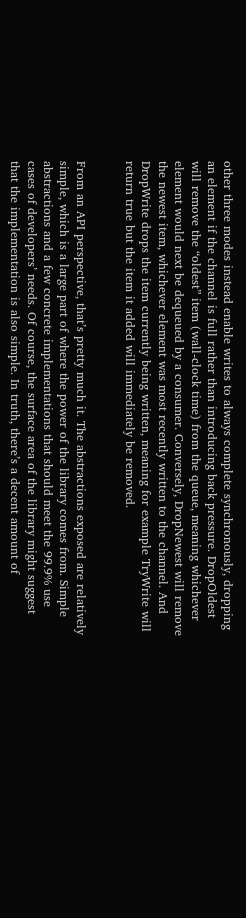other three modes instead enable writes to always complete synchronously, dropping an element if the channel is full rather than introducing back pressure. DropOldest will remove the “oldest” item (wall-clock time) from the queue, meaning whichever element would next be dequeued by a consumer. Conversely, DropNewest will remove the newest item, whichever element was most recently written to the channel. And DropWrite drops the item currently being written, meaning for example TryWrite will return true but the item it added will immediately be removed.


From an API perspective, that’s pretty much it. The abstractions exposed are relatively simple, which is a large part of where the power of the library comes from. Simple abstractions and a few concrete implementations that should meet the 99.9% use cases of developers’ needs. Of course, the surface area of the library might suggest that the implementation is also simple. In truth, there’s a decent amount of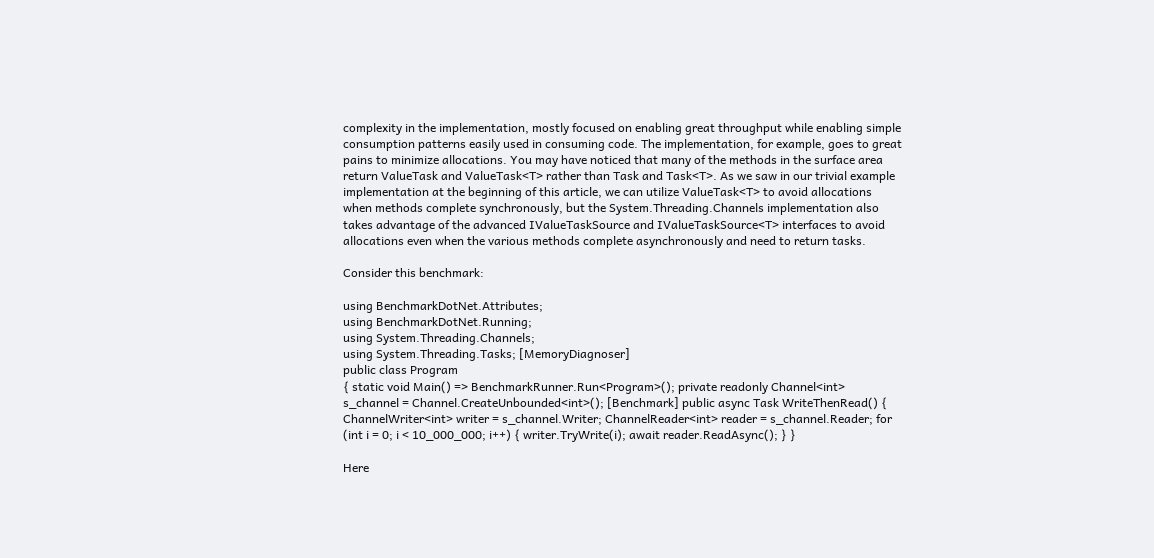complexity in the implementation, mostly focused on enabling great throughput while enabling simple consumption patterns easily used in consuming code. The implementation, for example, goes to great pains to minimize allocations. You may have noticed that many of the methods in the surface area return ValueTask and ValueTask<T> rather than Task and Task<T>. As we saw in our trivial example implementation at the beginning of this article, we can utilize ValueTask<T> to avoid allocations when methods complete synchronously, but the System.Threading.Channels implementation also takes advantage of the advanced IValueTaskSource and IValueTaskSource<T> interfaces to avoid allocations even when the various methods complete asynchronously and need to return tasks.

Consider this benchmark:

using BenchmarkDotNet.Attributes;
using BenchmarkDotNet.Running;
using System.Threading.Channels;
using System.Threading.Tasks; [MemoryDiagnoser]
public class Program
{ static void Main() => BenchmarkRunner.Run<Program>(); private readonly Channel<int> s_channel = Channel.CreateUnbounded<int>(); [Benchmark] public async Task WriteThenRead() { ChannelWriter<int> writer = s_channel.Writer; ChannelReader<int> reader = s_channel.Reader; for (int i = 0; i < 10_000_000; i++) { writer.TryWrite(i); await reader.ReadAsync(); } }

Here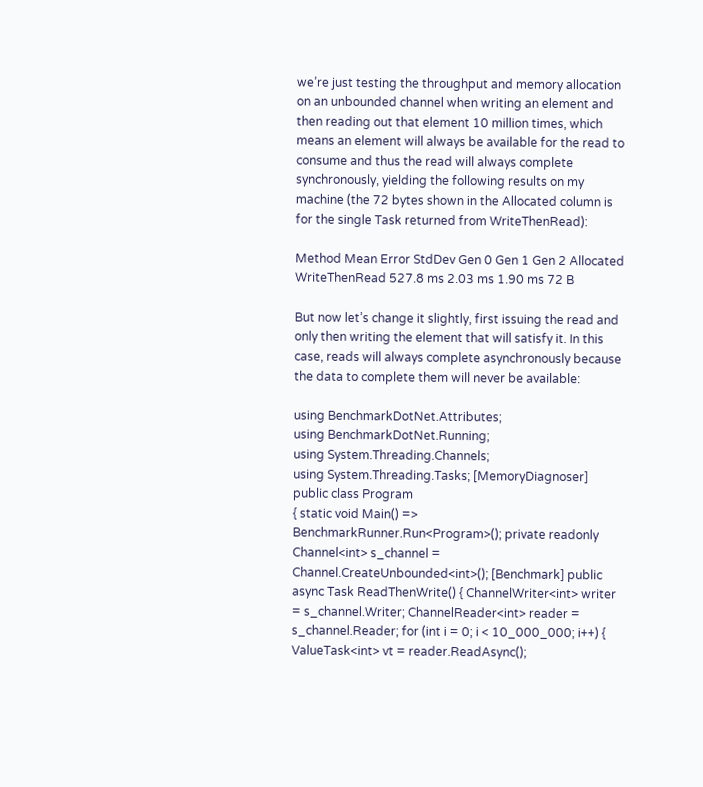we’re just testing the throughput and memory allocation on an unbounded channel when writing an element and then reading out that element 10 million times, which means an element will always be available for the read to consume and thus the read will always complete synchronously, yielding the following results on my machine (the 72 bytes shown in the Allocated column is for the single Task returned from WriteThenRead):

Method Mean Error StdDev Gen 0 Gen 1 Gen 2 Allocated
WriteThenRead 527.8 ms 2.03 ms 1.90 ms 72 B

But now let’s change it slightly, first issuing the read and only then writing the element that will satisfy it. In this case, reads will always complete asynchronously because the data to complete them will never be available:

using BenchmarkDotNet.Attributes;
using BenchmarkDotNet.Running;
using System.Threading.Channels;
using System.Threading.Tasks; [MemoryDiagnoser]
public class Program
{ static void Main() => BenchmarkRunner.Run<Program>(); private readonly Channel<int> s_channel = Channel.CreateUnbounded<int>(); [Benchmark] public async Task ReadThenWrite() { ChannelWriter<int> writer = s_channel.Writer; ChannelReader<int> reader = s_channel.Reader; for (int i = 0; i < 10_000_000; i++) { ValueTask<int> vt = reader.ReadAsync();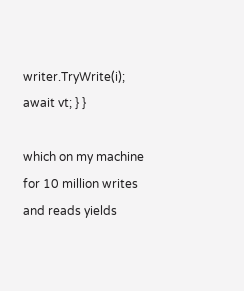writer.TryWrite(i); await vt; } }

which on my machine for 10 million writes and reads yields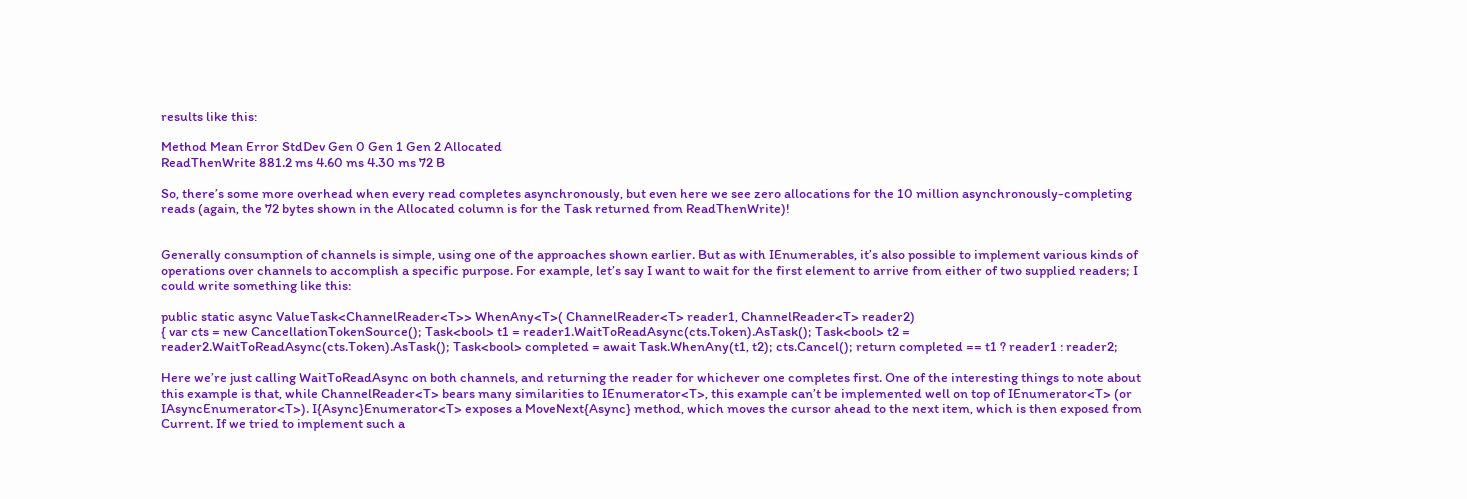results like this:

Method Mean Error StdDev Gen 0 Gen 1 Gen 2 Allocated
ReadThenWrite 881.2 ms 4.60 ms 4.30 ms 72 B

So, there’s some more overhead when every read completes asynchronously, but even here we see zero allocations for the 10 million asynchronously-completing reads (again, the 72 bytes shown in the Allocated column is for the Task returned from ReadThenWrite)!


Generally consumption of channels is simple, using one of the approaches shown earlier. But as with IEnumerables, it’s also possible to implement various kinds of operations over channels to accomplish a specific purpose. For example, let’s say I want to wait for the first element to arrive from either of two supplied readers; I could write something like this:

public static async ValueTask<ChannelReader<T>> WhenAny<T>( ChannelReader<T> reader1, ChannelReader<T> reader2)
{ var cts = new CancellationTokenSource(); Task<bool> t1 = reader1.WaitToReadAsync(cts.Token).AsTask(); Task<bool> t2 = reader2.WaitToReadAsync(cts.Token).AsTask(); Task<bool> completed = await Task.WhenAny(t1, t2); cts.Cancel(); return completed == t1 ? reader1 : reader2;

Here we’re just calling WaitToReadAsync on both channels, and returning the reader for whichever one completes first. One of the interesting things to note about this example is that, while ChannelReader<T> bears many similarities to IEnumerator<T>, this example can’t be implemented well on top of IEnumerator<T> (or IAsyncEnumerator<T>). I{Async}Enumerator<T> exposes a MoveNext{Async} method, which moves the cursor ahead to the next item, which is then exposed from Current. If we tried to implement such a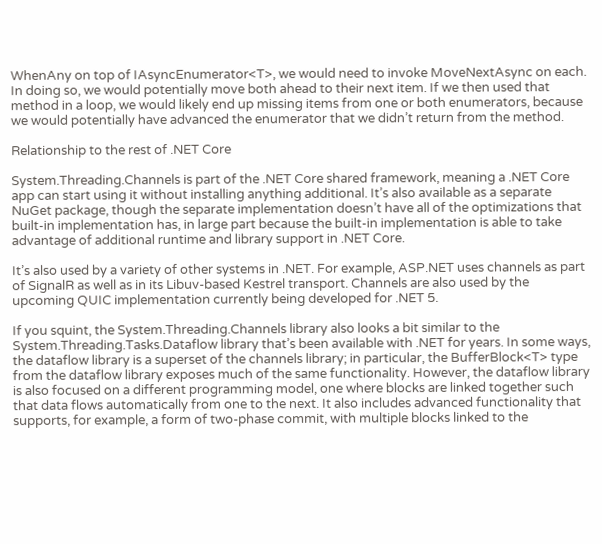WhenAny on top of IAsyncEnumerator<T>, we would need to invoke MoveNextAsync on each. In doing so, we would potentially move both ahead to their next item. If we then used that method in a loop, we would likely end up missing items from one or both enumerators, because we would potentially have advanced the enumerator that we didn’t return from the method.

Relationship to the rest of .NET Core

System.Threading.Channels is part of the .NET Core shared framework, meaning a .NET Core app can start using it without installing anything additional. It’s also available as a separate NuGet package, though the separate implementation doesn’t have all of the optimizations that built-in implementation has, in large part because the built-in implementation is able to take advantage of additional runtime and library support in .NET Core.

It’s also used by a variety of other systems in .NET. For example, ASP.NET uses channels as part of SignalR as well as in its Libuv-based Kestrel transport. Channels are also used by the upcoming QUIC implementation currently being developed for .NET 5.

If you squint, the System.Threading.Channels library also looks a bit similar to the System.Threading.Tasks.Dataflow library that’s been available with .NET for years. In some ways, the dataflow library is a superset of the channels library; in particular, the BufferBlock<T> type from the dataflow library exposes much of the same functionality. However, the dataflow library is also focused on a different programming model, one where blocks are linked together such that data flows automatically from one to the next. It also includes advanced functionality that supports, for example, a form of two-phase commit, with multiple blocks linked to the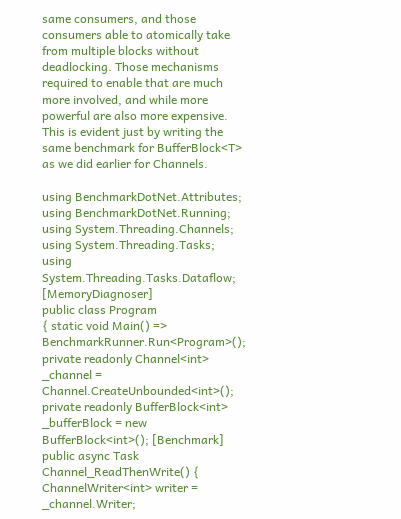same consumers, and those consumers able to atomically take from multiple blocks without deadlocking. Those mechanisms required to enable that are much more involved, and while more powerful are also more expensive. This is evident just by writing the same benchmark for BufferBlock<T> as we did earlier for Channels.

using BenchmarkDotNet.Attributes;
using BenchmarkDotNet.Running;
using System.Threading.Channels;
using System.Threading.Tasks;
using System.Threading.Tasks.Dataflow; [MemoryDiagnoser]
public class Program
{ static void Main() => BenchmarkRunner.Run<Program>(); private readonly Channel<int> _channel = Channel.CreateUnbounded<int>(); private readonly BufferBlock<int> _bufferBlock = new BufferBlock<int>(); [Benchmark] public async Task Channel_ReadThenWrite() { ChannelWriter<int> writer = _channel.Writer;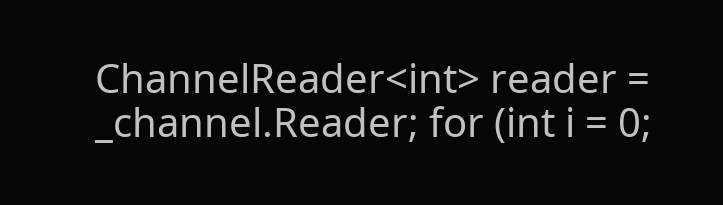ChannelReader<int> reader = _channel.Reader; for (int i = 0;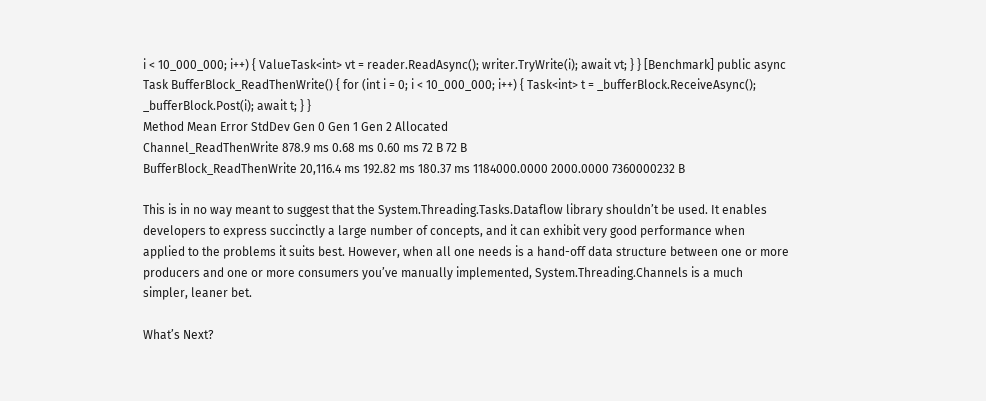i < 10_000_000; i++) { ValueTask<int> vt = reader.ReadAsync(); writer.TryWrite(i); await vt; } } [Benchmark] public async Task BufferBlock_ReadThenWrite() { for (int i = 0; i < 10_000_000; i++) { Task<int> t = _bufferBlock.ReceiveAsync(); _bufferBlock.Post(i); await t; } }
Method Mean Error StdDev Gen 0 Gen 1 Gen 2 Allocated
Channel_ReadThenWrite 878.9 ms 0.68 ms 0.60 ms 72 B 72 B
BufferBlock_ReadThenWrite 20,116.4 ms 192.82 ms 180.37 ms 1184000.0000 2000.0000 7360000232 B

This is in no way meant to suggest that the System.Threading.Tasks.Dataflow library shouldn’t be used. It enables developers to express succinctly a large number of concepts, and it can exhibit very good performance when applied to the problems it suits best. However, when all one needs is a hand-off data structure between one or more producers and one or more consumers you’ve manually implemented, System.Threading.Channels is a much simpler, leaner bet.

What’s Next?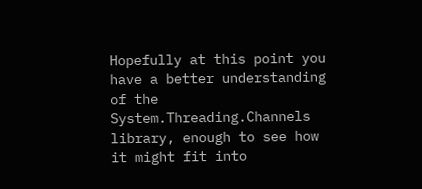Hopefully at this point you have a better understanding of the System.Threading.Channels library, enough to see how it might fit into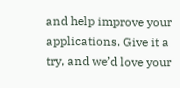and help improve your applications. Give it a try, and we’d love your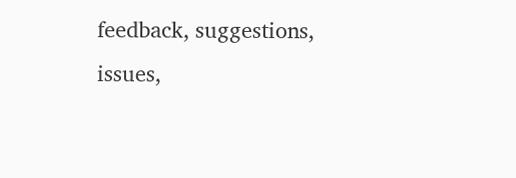feedback, suggestions, issues,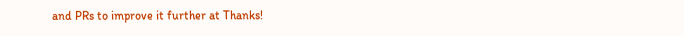and PRs to improve it further at Thanks!